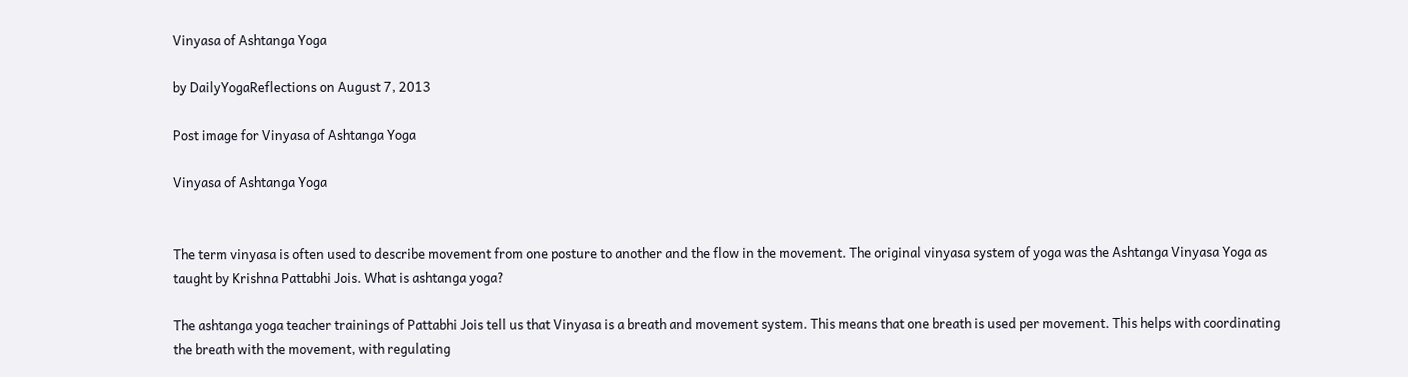Vinyasa of Ashtanga Yoga

by DailyYogaReflections on August 7, 2013

Post image for Vinyasa of Ashtanga Yoga

Vinyasa of Ashtanga Yoga


The term vinyasa is often used to describe movement from one posture to another and the flow in the movement. The original vinyasa system of yoga was the Ashtanga Vinyasa Yoga as taught by Krishna Pattabhi Jois. What is ashtanga yoga?

The ashtanga yoga teacher trainings of Pattabhi Jois tell us that Vinyasa is a breath and movement system. This means that one breath is used per movement. This helps with coordinating the breath with the movement, with regulating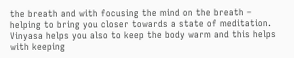the breath and with focusing the mind on the breath – helping to bring you closer towards a state of meditation. Vinyasa helps you also to keep the body warm and this helps with keeping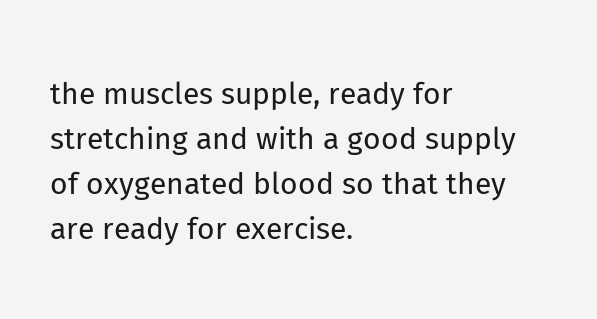the muscles supple, ready for stretching and with a good supply of oxygenated blood so that they are ready for exercise.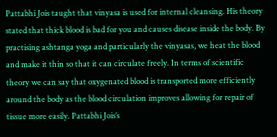Pattabhi Jois taught that vinyasa is used for internal cleansing. His theory stated that thick blood is bad for you and causes disease inside the body. By practising ashtanga yoga and particularly the vinyasas, we heat the blood and make it thin so that it can circulate freely. In terms of scientific theory we can say that oxygenated blood is transported more efficiently around the body as the blood circulation improves allowing for repair of tissue more easily. Pattabhi Jois’s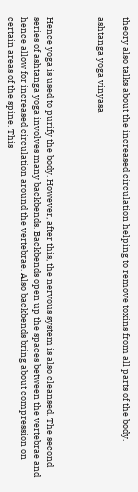theory also talks about the increased circulation helping to remove toxins from all parts of the body.

ashtanga yoga vinyasa



Hence yoga is used to purify the body. However, after this, the nervous system is also cleansed. The second series of ashtanga yoga involves many backbends. Backbends open up the spaces between the vertebrae and hence allow for increased circulation around the vertebrae. Also backbends bring about compression on certain areas of the spine. This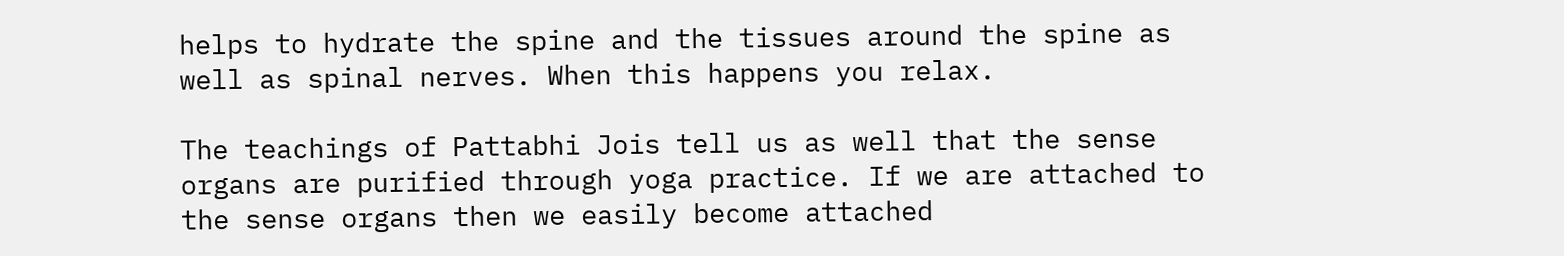helps to hydrate the spine and the tissues around the spine as well as spinal nerves. When this happens you relax.

The teachings of Pattabhi Jois tell us as well that the sense organs are purified through yoga practice. If we are attached to the sense organs then we easily become attached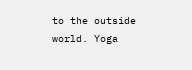to the outside world. Yoga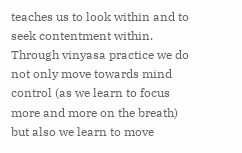teaches us to look within and to seek contentment within. Through vinyasa practice we do not only move towards mind control (as we learn to focus more and more on the breath) but also we learn to move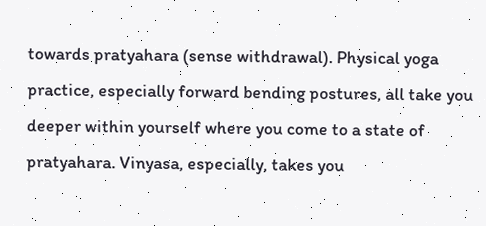towards pratyahara (sense withdrawal). Physical yoga practice, especially forward bending postures, all take you deeper within yourself where you come to a state of pratyahara. Vinyasa, especially, takes you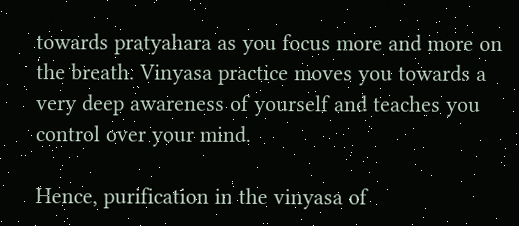towards pratyahara as you focus more and more on the breath. Vinyasa practice moves you towards a very deep awareness of yourself and teaches you control over your mind.

Hence, purification in the vinyasa of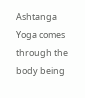Ashtanga Yoga comes through the body being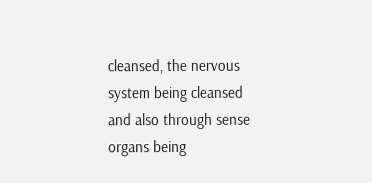cleansed, the nervous system being cleansed and also through sense organs being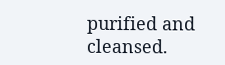purified and cleansed.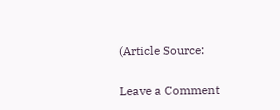(Article Source:

Leave a Comment